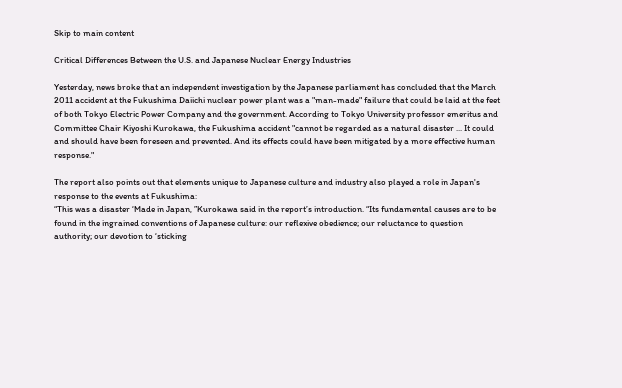Skip to main content

Critical Differences Between the U.S. and Japanese Nuclear Energy Industries

Yesterday, news broke that an independent investigation by the Japanese parliament has concluded that the March 2011 accident at the Fukushima Daiichi nuclear power plant was a "man-made" failure that could be laid at the feet of both Tokyo Electric Power Company and the government. According to Tokyo University professor emeritus and Committee Chair Kiyoshi Kurokawa, the Fukushima accident "cannot be regarded as a natural disaster ... It could and should have been foreseen and prevented. And its effects could have been mitigated by a more effective human response."

The report also points out that elements unique to Japanese culture and industry also played a role in Japan's response to the events at Fukushima:
“This was a disaster ‘Made in Japan, ”Kurokawa said in the report’s introduction. “Its fundamental causes are to be found in the ingrained conventions of Japanese culture: our reflexive obedience; our reluctance to question authority; our devotion to ‘sticking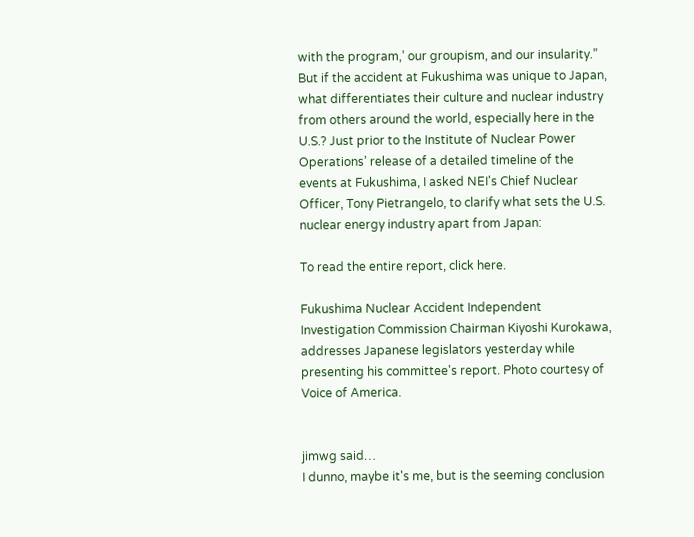with the program,’ our groupism, and our insularity.”
But if the accident at Fukushima was unique to Japan, what differentiates their culture and nuclear industry from others around the world, especially here in the U.S.? Just prior to the Institute of Nuclear Power Operations’ release of a detailed timeline of the events at Fukushima, I asked NEI's Chief Nuclear Officer, Tony Pietrangelo, to clarify what sets the U.S. nuclear energy industry apart from Japan:

To read the entire report, click here.

Fukushima Nuclear Accident Independent Investigation Commission Chairman Kiyoshi Kurokawa, addresses Japanese legislators yesterday while presenting his committee's report. Photo courtesy of Voice of America.


jimwg said…
I dunno, maybe it's me, but is the seeming conclusion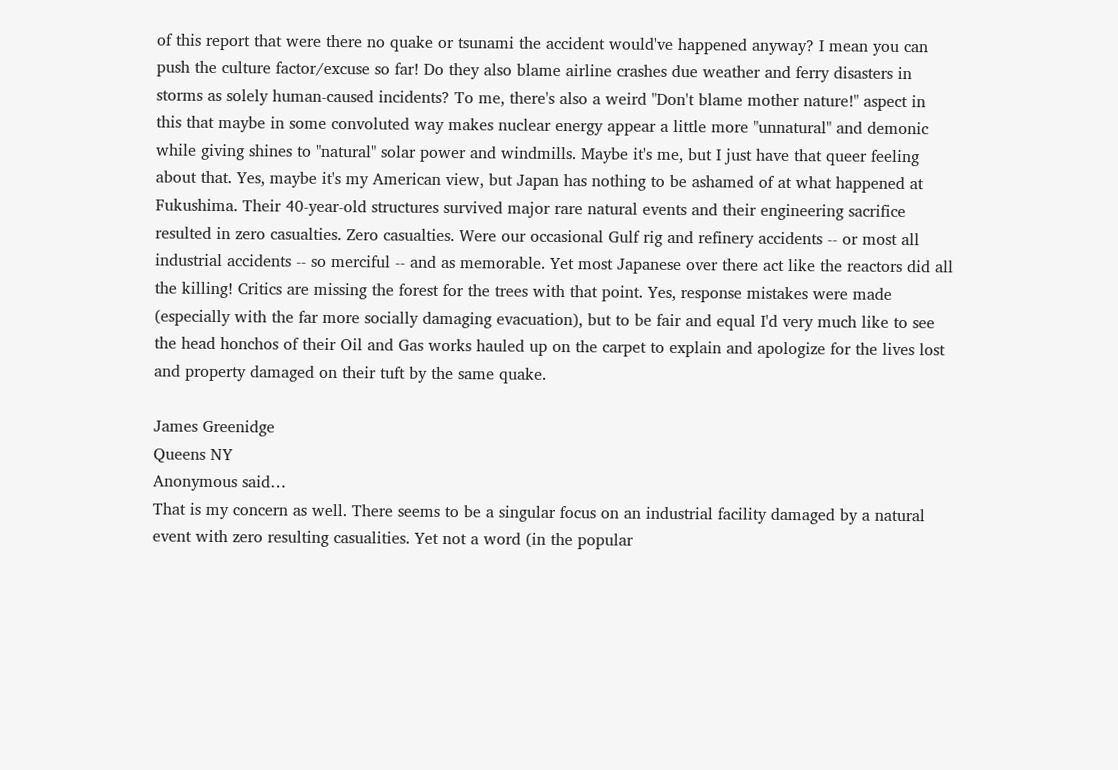of this report that were there no quake or tsunami the accident would've happened anyway? I mean you can push the culture factor/excuse so far! Do they also blame airline crashes due weather and ferry disasters in storms as solely human-caused incidents? To me, there's also a weird "Don't blame mother nature!" aspect in this that maybe in some convoluted way makes nuclear energy appear a little more "unnatural" and demonic while giving shines to "natural" solar power and windmills. Maybe it's me, but I just have that queer feeling about that. Yes, maybe it's my American view, but Japan has nothing to be ashamed of at what happened at Fukushima. Their 40-year-old structures survived major rare natural events and their engineering sacrifice resulted in zero casualties. Zero casualties. Were our occasional Gulf rig and refinery accidents -- or most all industrial accidents -- so merciful -- and as memorable. Yet most Japanese over there act like the reactors did all the killing! Critics are missing the forest for the trees with that point. Yes, response mistakes were made (especially with the far more socially damaging evacuation), but to be fair and equal I'd very much like to see the head honchos of their Oil and Gas works hauled up on the carpet to explain and apologize for the lives lost and property damaged on their tuft by the same quake.

James Greenidge
Queens NY
Anonymous said…
That is my concern as well. There seems to be a singular focus on an industrial facility damaged by a natural event with zero resulting casualities. Yet not a word (in the popular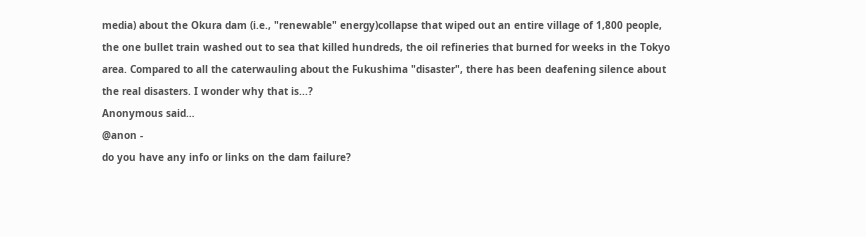media) about the Okura dam (i.e., "renewable" energy)collapse that wiped out an entire village of 1,800 people, the one bullet train washed out to sea that killed hundreds, the oil refineries that burned for weeks in the Tokyo area. Compared to all the caterwauling about the Fukushima "disaster", there has been deafening silence about the real disasters. I wonder why that is...?
Anonymous said…
@anon -
do you have any info or links on the dam failure?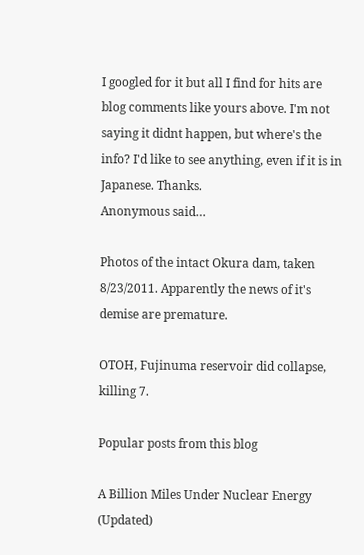I googled for it but all I find for hits are blog comments like yours above. I'm not saying it didnt happen, but where's the info? I'd like to see anything, even if it is in Japanese. Thanks.
Anonymous said…

Photos of the intact Okura dam, taken 8/23/2011. Apparently the news of it's demise are premature.

OTOH, Fujinuma reservoir did collapse, killing 7.

Popular posts from this blog

A Billion Miles Under Nuclear Energy (Updated)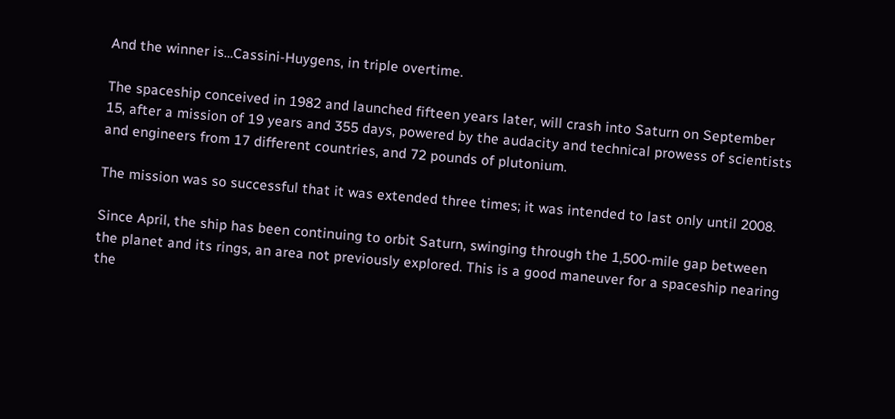And the winner is…Cassini-Huygens, in triple overtime.

The spaceship conceived in 1982 and launched fifteen years later, will crash into Saturn on September 15, after a mission of 19 years and 355 days, powered by the audacity and technical prowess of scientists and engineers from 17 different countries, and 72 pounds of plutonium.

The mission was so successful that it was extended three times; it was intended to last only until 2008.

Since April, the ship has been continuing to orbit Saturn, swinging through the 1,500-mile gap between the planet and its rings, an area not previously explored. This is a good maneuver for a spaceship nearing the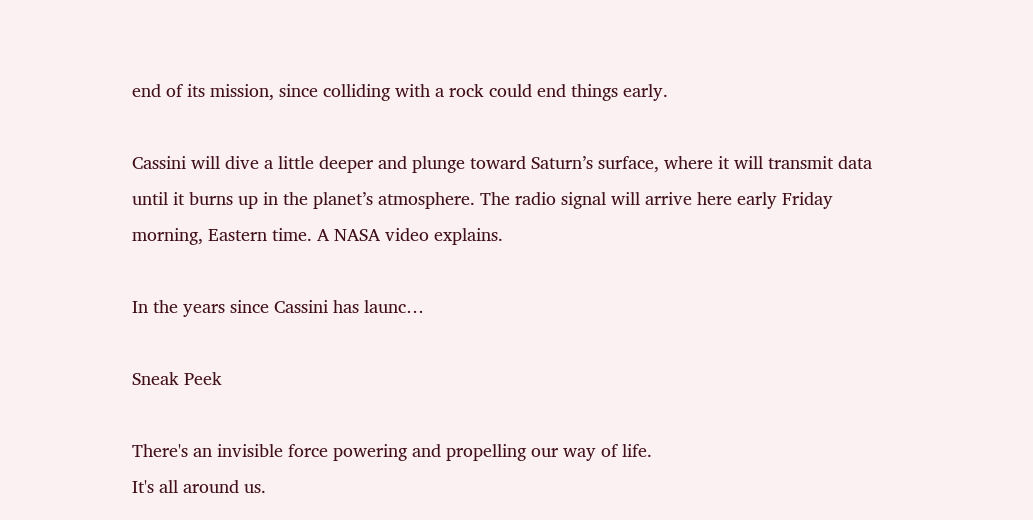end of its mission, since colliding with a rock could end things early.

Cassini will dive a little deeper and plunge toward Saturn’s surface, where it will transmit data until it burns up in the planet’s atmosphere. The radio signal will arrive here early Friday morning, Eastern time. A NASA video explains.

In the years since Cassini has launc…

Sneak Peek

There's an invisible force powering and propelling our way of life.
It's all around us.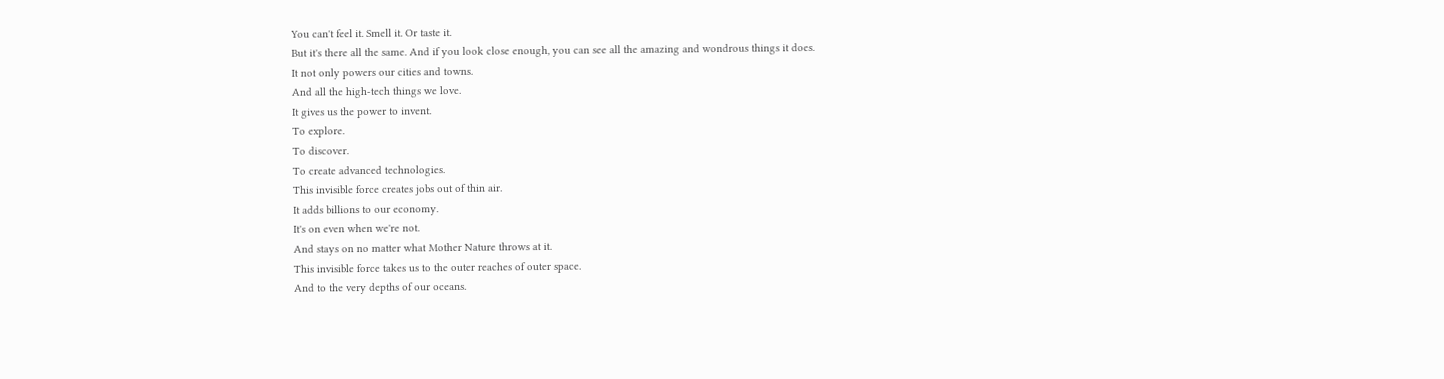You can't feel it. Smell it. Or taste it.
But it's there all the same. And if you look close enough, you can see all the amazing and wondrous things it does.
It not only powers our cities and towns.
And all the high-tech things we love.
It gives us the power to invent.
To explore.
To discover.
To create advanced technologies.
This invisible force creates jobs out of thin air.
It adds billions to our economy.
It's on even when we're not.
And stays on no matter what Mother Nature throws at it.
This invisible force takes us to the outer reaches of outer space.
And to the very depths of our oceans.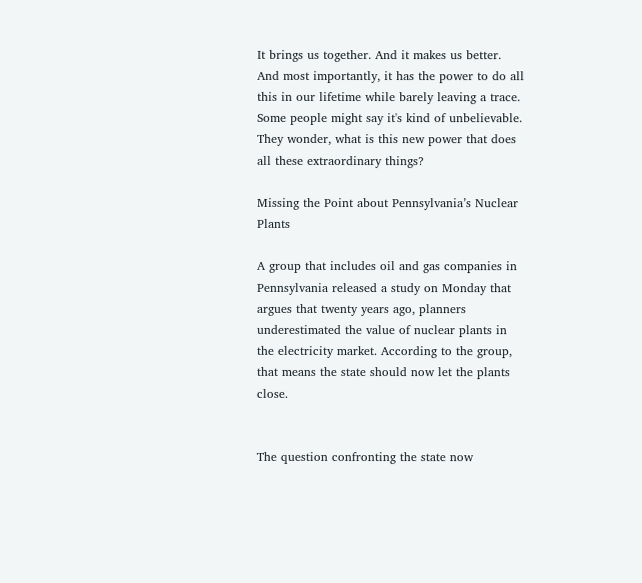It brings us together. And it makes us better.
And most importantly, it has the power to do all this in our lifetime while barely leaving a trace.
Some people might say it's kind of unbelievable.
They wonder, what is this new power that does all these extraordinary things?

Missing the Point about Pennsylvania’s Nuclear Plants

A group that includes oil and gas companies in Pennsylvania released a study on Monday that argues that twenty years ago, planners underestimated the value of nuclear plants in the electricity market. According to the group, that means the state should now let the plants close.


The question confronting the state now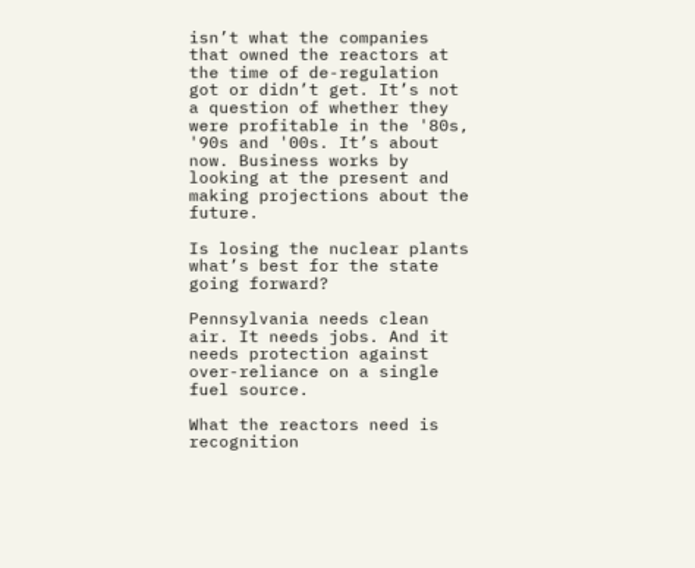isn’t what the companies that owned the reactors at the time of de-regulation got or didn’t get. It’s not a question of whether they were profitable in the '80s, '90s and '00s. It’s about now. Business works by looking at the present and making projections about the future.

Is losing the nuclear plants what’s best for the state going forward?

Pennsylvania needs clean air. It needs jobs. And it needs protection against over-reliance on a single fuel source.

What the reactors need is recognition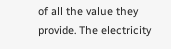of all the value they provide. The electricity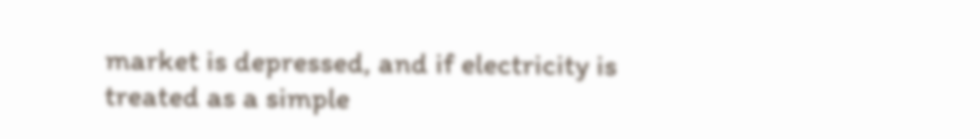market is depressed, and if electricity is treated as a simple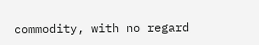commodity, with no regard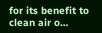for its benefit to clean air o…